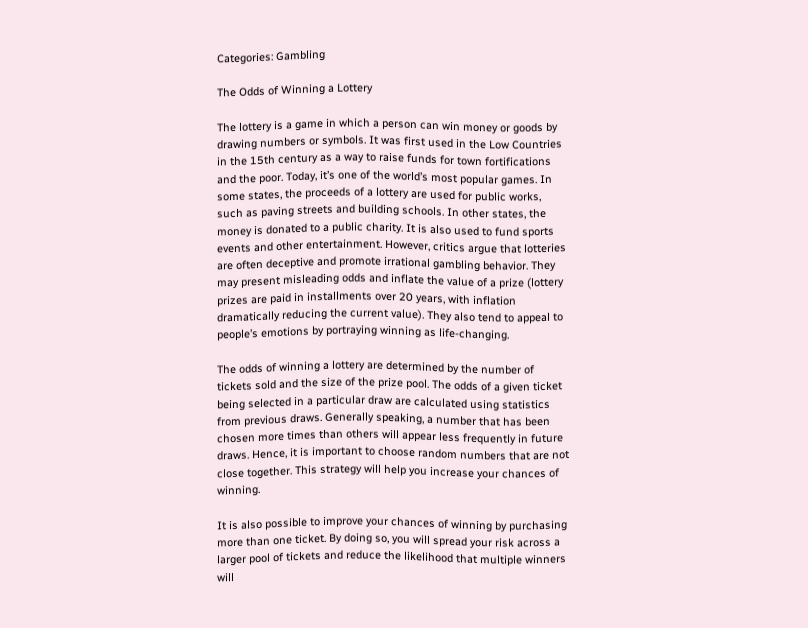Categories: Gambling

The Odds of Winning a Lottery

The lottery is a game in which a person can win money or goods by drawing numbers or symbols. It was first used in the Low Countries in the 15th century as a way to raise funds for town fortifications and the poor. Today, it’s one of the world’s most popular games. In some states, the proceeds of a lottery are used for public works, such as paving streets and building schools. In other states, the money is donated to a public charity. It is also used to fund sports events and other entertainment. However, critics argue that lotteries are often deceptive and promote irrational gambling behavior. They may present misleading odds and inflate the value of a prize (lottery prizes are paid in installments over 20 years, with inflation dramatically reducing the current value). They also tend to appeal to people’s emotions by portraying winning as life-changing.

The odds of winning a lottery are determined by the number of tickets sold and the size of the prize pool. The odds of a given ticket being selected in a particular draw are calculated using statistics from previous draws. Generally speaking, a number that has been chosen more times than others will appear less frequently in future draws. Hence, it is important to choose random numbers that are not close together. This strategy will help you increase your chances of winning.

It is also possible to improve your chances of winning by purchasing more than one ticket. By doing so, you will spread your risk across a larger pool of tickets and reduce the likelihood that multiple winners will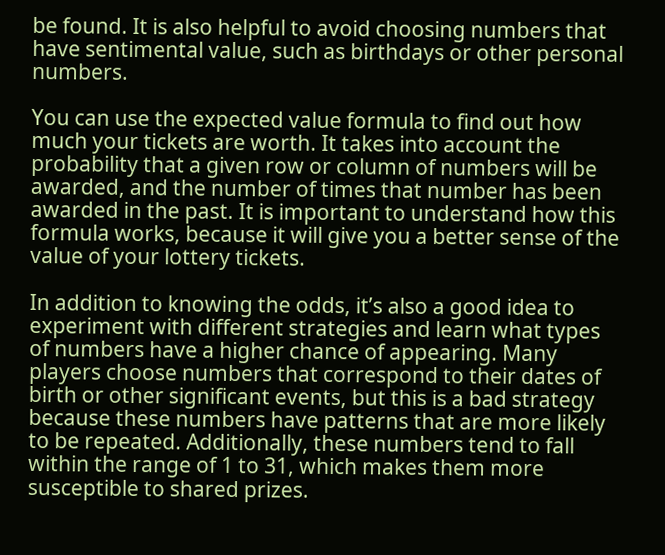be found. It is also helpful to avoid choosing numbers that have sentimental value, such as birthdays or other personal numbers.

You can use the expected value formula to find out how much your tickets are worth. It takes into account the probability that a given row or column of numbers will be awarded, and the number of times that number has been awarded in the past. It is important to understand how this formula works, because it will give you a better sense of the value of your lottery tickets.

In addition to knowing the odds, it’s also a good idea to experiment with different strategies and learn what types of numbers have a higher chance of appearing. Many players choose numbers that correspond to their dates of birth or other significant events, but this is a bad strategy because these numbers have patterns that are more likely to be repeated. Additionally, these numbers tend to fall within the range of 1 to 31, which makes them more susceptible to shared prizes.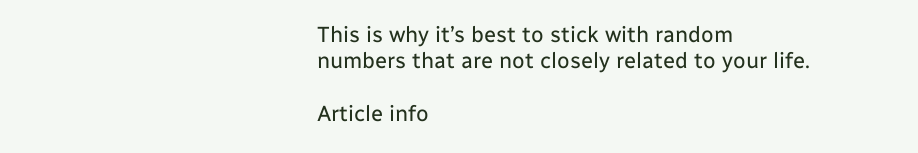This is why it’s best to stick with random numbers that are not closely related to your life.

Article info